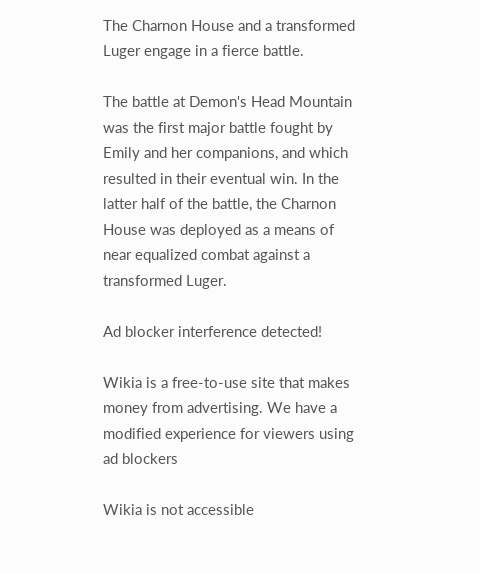The Charnon House and a transformed Luger engage in a fierce battle.

The battle at Demon's Head Mountain was the first major battle fought by Emily and her companions, and which resulted in their eventual win. In the latter half of the battle, the Charnon House was deployed as a means of near equalized combat against a transformed Luger.

Ad blocker interference detected!

Wikia is a free-to-use site that makes money from advertising. We have a modified experience for viewers using ad blockers

Wikia is not accessible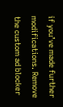if you’ve made further modifications. Remove the custom ad blocker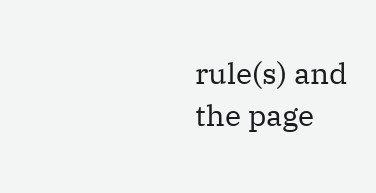rule(s) and the page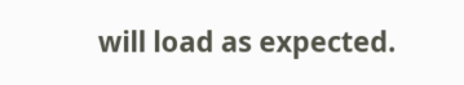will load as expected.